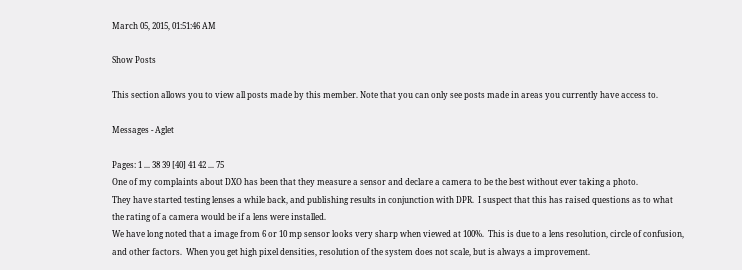March 05, 2015, 01:51:46 AM

Show Posts

This section allows you to view all posts made by this member. Note that you can only see posts made in areas you currently have access to.

Messages - Aglet

Pages: 1 ... 38 39 [40] 41 42 ... 75
One of my complaints about DXO has been that they measure a sensor and declare a camera to be the best without ever taking a photo.
They have started testing lenses a while back, and publishing results in conjunction with DPR.  I suspect that this has raised questions as to what the rating of a camera would be if a lens were installed.
We have long noted that a image from 6 or 10 mp sensor looks very sharp when viewed at 100%.  This is due to a lens resolution, circle of confusion, and other factors.  When you get high pixel densities, resolution of the system does not scale, but is always a improvement.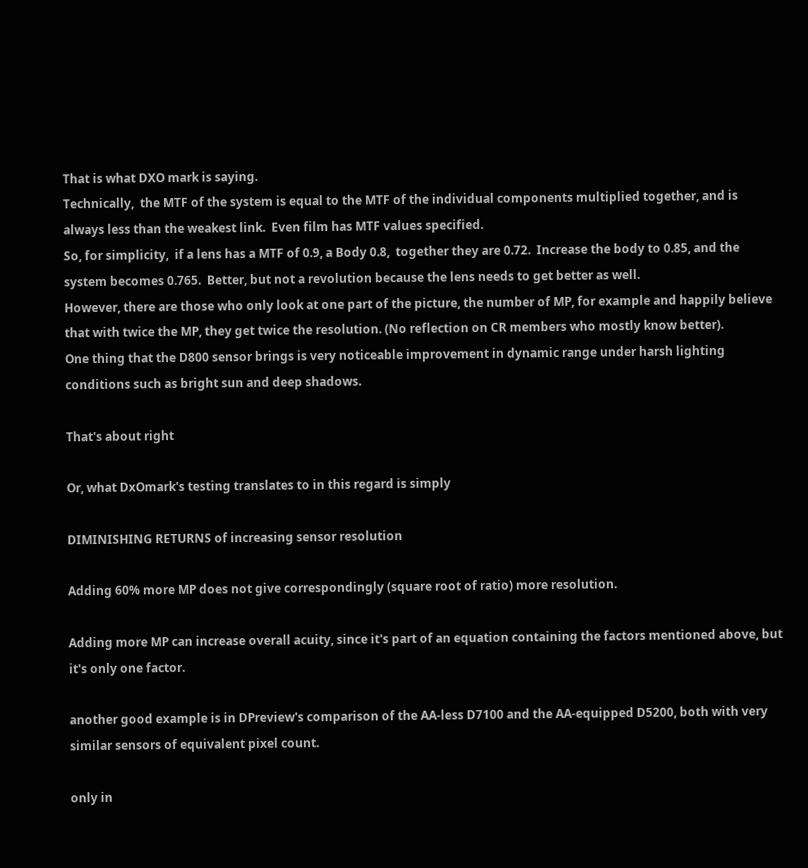That is what DXO mark is saying.
Technically,  the MTF of the system is equal to the MTF of the individual components multiplied together, and is always less than the weakest link.  Even film has MTF values specified.
So, for simplicity,  if a lens has a MTF of 0.9, a Body 0.8,  together they are 0.72.  Increase the body to 0.85, and the system becomes 0.765.  Better, but not a revolution because the lens needs to get better as well.
However, there are those who only look at one part of the picture, the number of MP, for example and happily believe that with twice the MP, they get twice the resolution. (No reflection on CR members who mostly know better).
One thing that the D800 sensor brings is very noticeable improvement in dynamic range under harsh lighting conditions such as bright sun and deep shadows.

That's about right

Or, what DxOmark's testing translates to in this regard is simply

DIMINISHING RETURNS of increasing sensor resolution

Adding 60% more MP does not give correspondingly (square root of ratio) more resolution.

Adding more MP can increase overall acuity, since it's part of an equation containing the factors mentioned above, but it's only one factor.

another good example is in DPreview's comparison of the AA-less D7100 and the AA-equipped D5200, both with very similar sensors of equivalent pixel count.

only in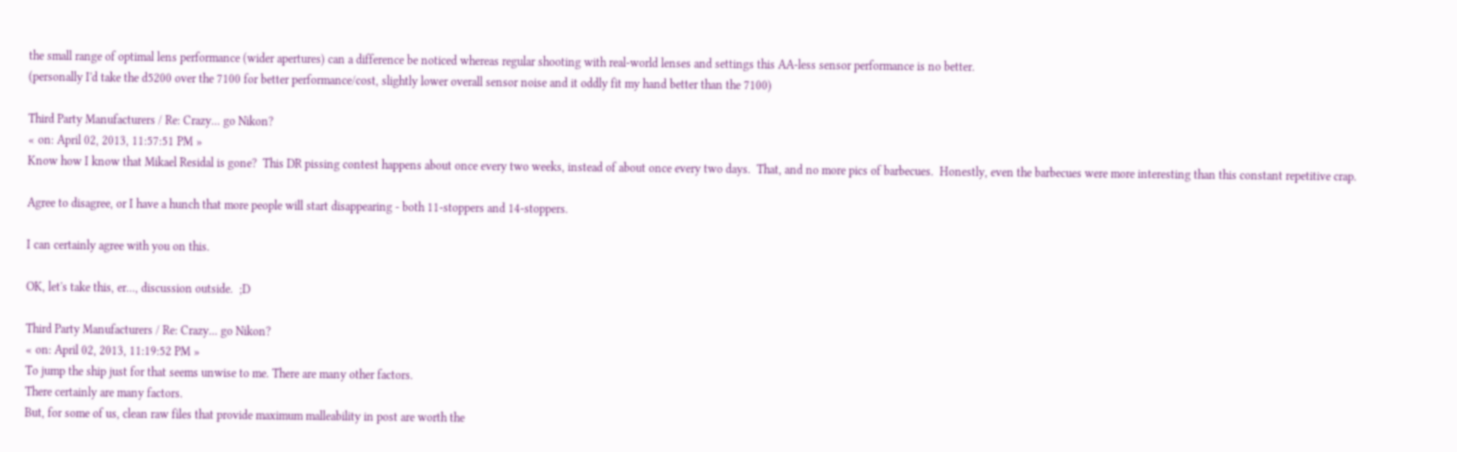the small range of optimal lens performance (wider apertures) can a difference be noticed whereas regular shooting with real-world lenses and settings this AA-less sensor performance is no better.
(personally I'd take the d5200 over the 7100 for better performance/cost, slightly lower overall sensor noise and it oddly fit my hand better than the 7100)

Third Party Manufacturers / Re: Crazy... go Nikon?
« on: April 02, 2013, 11:57:51 PM »
Know how I know that Mikael Residal is gone?  This DR pissing contest happens about once every two weeks, instead of about once every two days.  That, and no more pics of barbecues.  Honestly, even the barbecues were more interesting than this constant repetitive crap.

Agree to disagree, or I have a hunch that more people will start disappearing - both 11-stoppers and 14-stoppers.

I can certainly agree with you on this.

OK, let's take this, er..., discussion outside.  ;D

Third Party Manufacturers / Re: Crazy... go Nikon?
« on: April 02, 2013, 11:19:52 PM »
To jump the ship just for that seems unwise to me. There are many other factors.
There certainly are many factors.
But, for some of us, clean raw files that provide maximum malleability in post are worth the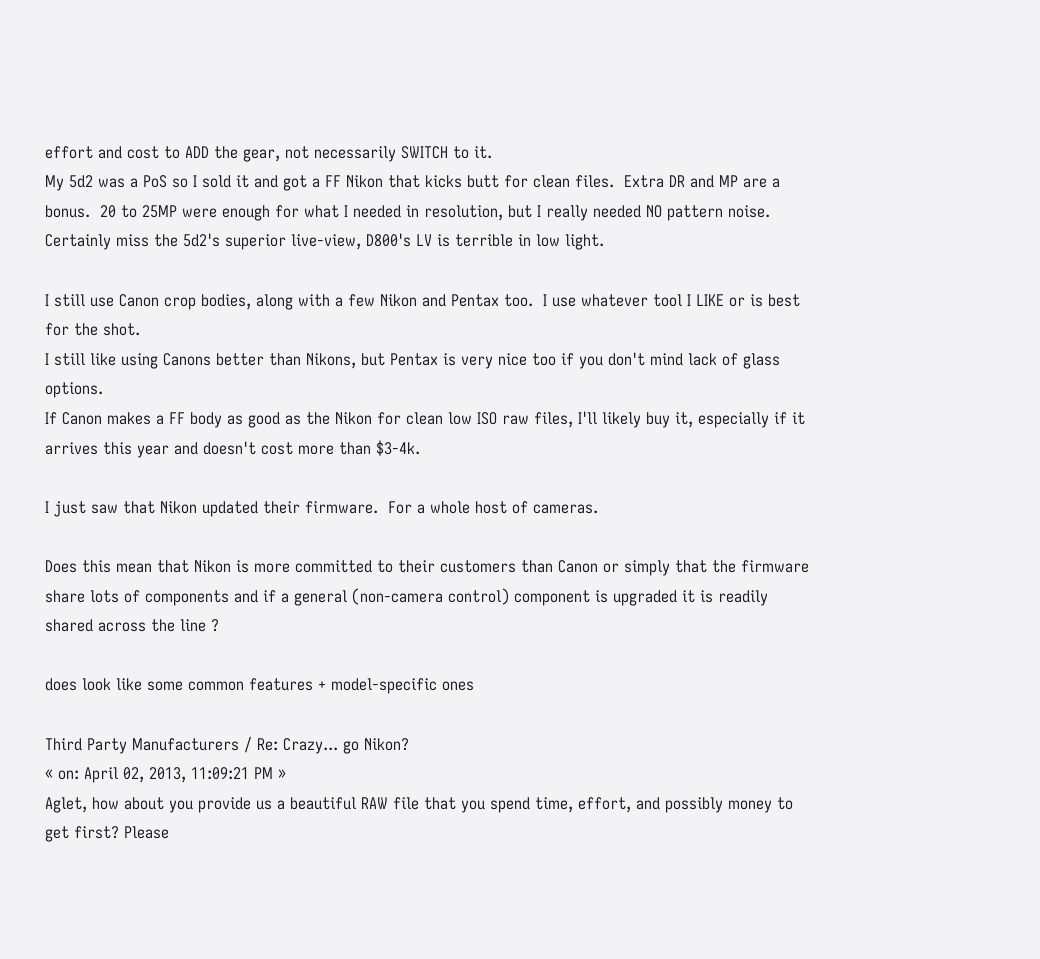effort and cost to ADD the gear, not necessarily SWITCH to it.
My 5d2 was a PoS so I sold it and got a FF Nikon that kicks butt for clean files.  Extra DR and MP are a bonus.  20 to 25MP were enough for what I needed in resolution, but I really needed NO pattern noise.  Certainly miss the 5d2's superior live-view, D800's LV is terrible in low light.

I still use Canon crop bodies, along with a few Nikon and Pentax too.  I use whatever tool I LIKE or is best for the shot.
I still like using Canons better than Nikons, but Pentax is very nice too if you don't mind lack of glass options.
If Canon makes a FF body as good as the Nikon for clean low ISO raw files, I'll likely buy it, especially if it arrives this year and doesn't cost more than $3-4k.

I just saw that Nikon updated their firmware.  For a whole host of cameras.

Does this mean that Nikon is more committed to their customers than Canon or simply that the firmware share lots of components and if a general (non-camera control) component is upgraded it is readily shared across the line ?

does look like some common features + model-specific ones

Third Party Manufacturers / Re: Crazy... go Nikon?
« on: April 02, 2013, 11:09:21 PM »
Aglet, how about you provide us a beautiful RAW file that you spend time, effort, and possibly money to get first? Please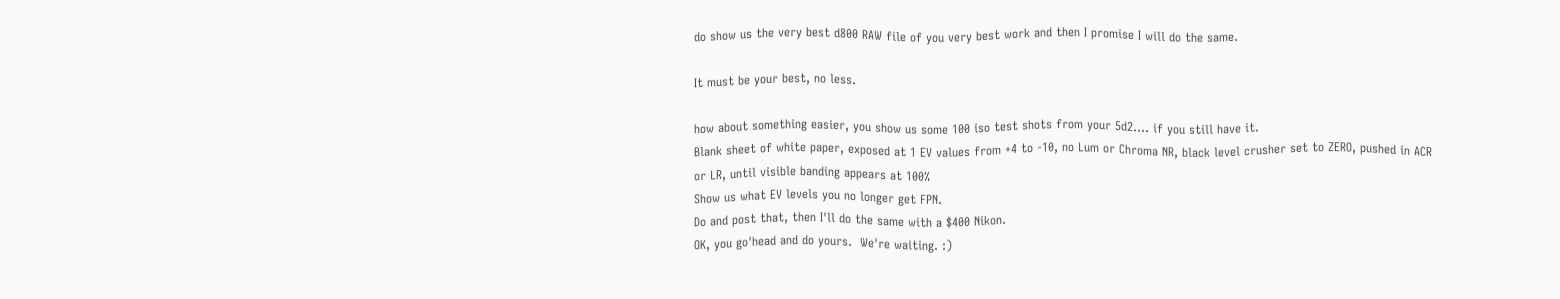do show us the very best d800 RAW file of you very best work and then I promise I will do the same.

It must be your best, no less.

how about something easier, you show us some 100 iso test shots from your 5d2.... if you still have it.
Blank sheet of white paper, exposed at 1 EV values from +4 to -10, no Lum or Chroma NR, black level crusher set to ZERO, pushed in ACR or LR, until visible banding appears at 100%
Show us what EV levels you no longer get FPN.
Do and post that, then I'll do the same with a $400 Nikon.
OK, you go'head and do yours.  We're waiting. :)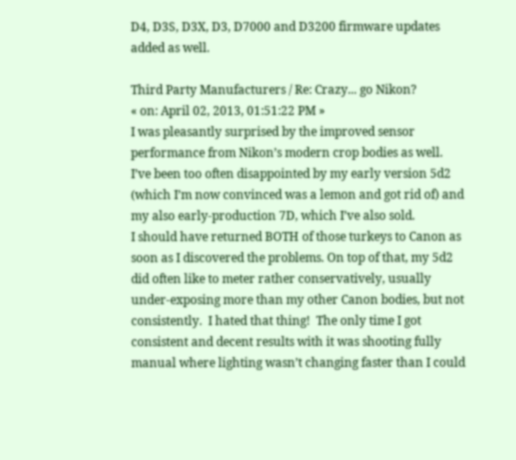D4, D3S, D3X, D3, D7000 and D3200 firmware updates added as well.

Third Party Manufacturers / Re: Crazy... go Nikon?
« on: April 02, 2013, 01:51:22 PM »
I was pleasantly surprised by the improved sensor performance from Nikon’s modern crop bodies as well.
I’ve been too often disappointed by my early version 5d2 (which I’m now convinced was a lemon and got rid of) and my also early-production 7D, which I’ve also sold.
I should have returned BOTH of those turkeys to Canon as soon as I discovered the problems. On top of that, my 5d2 did often like to meter rather conservatively, usually under-exposing more than my other Canon bodies, but not consistently.  I hated that thing!  The only time I got consistent and decent results with it was shooting fully manual where lighting wasn’t changing faster than I could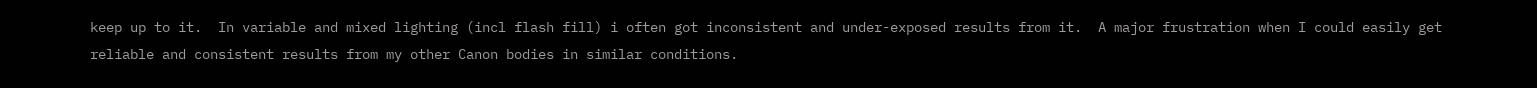keep up to it.  In variable and mixed lighting (incl flash fill) i often got inconsistent and under-exposed results from it.  A major frustration when I could easily get reliable and consistent results from my other Canon bodies in similar conditions.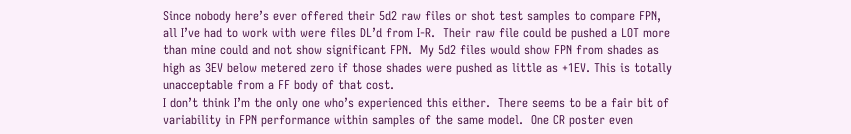Since nobody here’s ever offered their 5d2 raw files or shot test samples to compare FPN, all I’ve had to work with were files DL’d from I-R.  Their raw file could be pushed a LOT more than mine could and not show significant FPN.  My 5d2 files would show FPN from shades as high as 3EV below metered zero if those shades were pushed as little as +1EV. This is totally unacceptable from a FF body of that cost.
I don’t think I’m the only one who’s experienced this either.  There seems to be a fair bit of variability in FPN performance within samples of the same model.  One CR poster even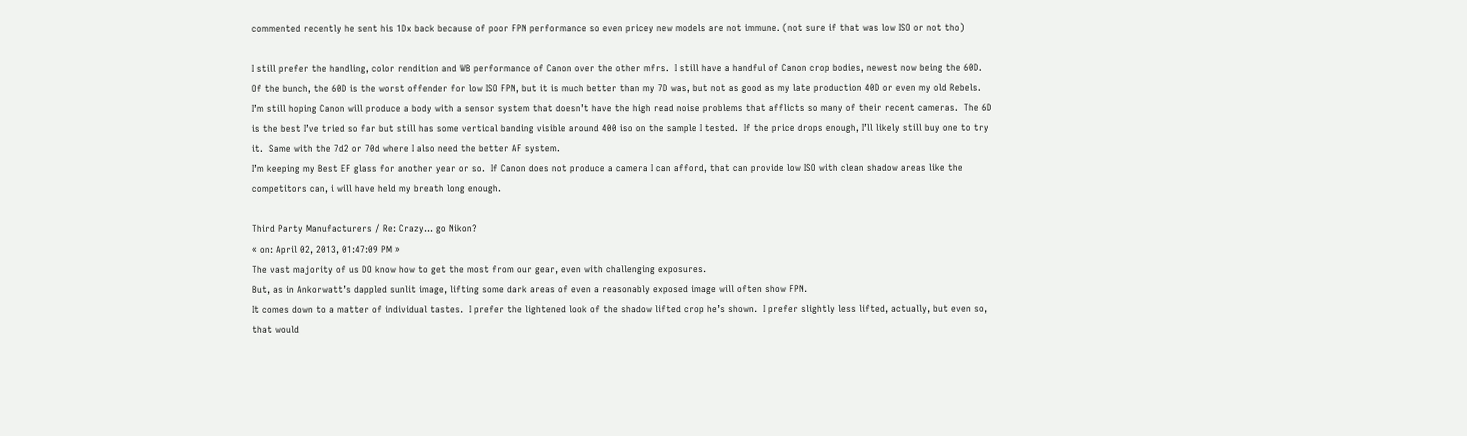commented recently he sent his 1Dx back because of poor FPN performance so even pricey new models are not immune. (not sure if that was low ISO or not tho)

I still prefer the handling, color rendition and WB performance of Canon over the other mfrs.  I still have a handful of Canon crop bodies, newest now being the 60D.  Of the bunch, the 60D is the worst offender for low ISO FPN, but it is much better than my 7D was, but not as good as my late production 40D or even my old Rebels.
I’m still hoping Canon will produce a body with a sensor system that doesn’t have the high read noise problems that afflicts so many of their recent cameras.  The 6D is the best I’ve tried so far but still has some vertical banding visible around 400 iso on the sample I tested.  If the price drops enough, I’ll likely still buy one to try it.  Same with the 7d2 or 70d where I also need the better AF system.
I’m keeping my Best EF glass for another year or so.  If Canon does not produce a camera I can afford, that can provide low ISO with clean shadow areas like the competitors can, i will have held my breath long enough.

Third Party Manufacturers / Re: Crazy... go Nikon?
« on: April 02, 2013, 01:47:09 PM »
The vast majority of us DO know how to get the most from our gear, even with challenging exposures.
But, as in Ankorwatt’s dappled sunlit image, lifting some dark areas of even a reasonably exposed image will often show FPN.
It comes down to a matter of individual tastes.  I prefer the lightened look of the shadow lifted crop he’s shown.  I prefer slightly less lifted, actually, but even so, that would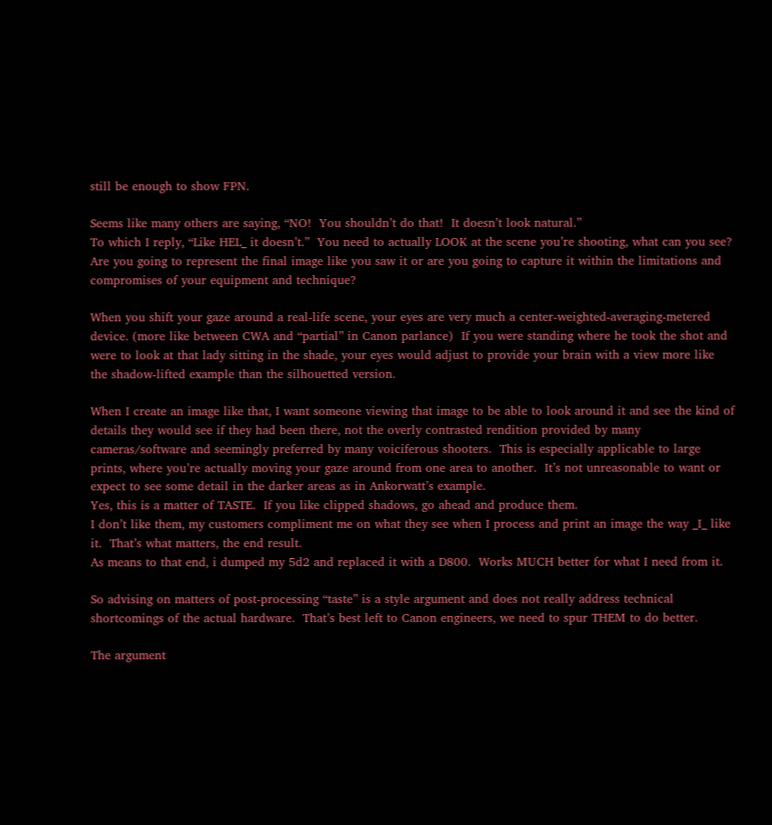still be enough to show FPN.

Seems like many others are saying, “NO!  You shouldn’t do that!  It doesn’t look natural.”
To which I reply, “Like HEL_ it doesn’t.”  You need to actually LOOK at the scene you’re shooting, what can you see?  Are you going to represent the final image like you saw it or are you going to capture it within the limitations and compromises of your equipment and technique?

When you shift your gaze around a real-life scene, your eyes are very much a center-weighted-averaging-metered device. (more like between CWA and “partial” in Canon parlance)  If you were standing where he took the shot and were to look at that lady sitting in the shade, your eyes would adjust to provide your brain with a view more like the shadow-lifted example than the silhouetted version.

When I create an image like that, I want someone viewing that image to be able to look around it and see the kind of details they would see if they had been there, not the overly contrasted rendition provided by many cameras/software and seemingly preferred by many voiciferous shooters.  This is especially applicable to large prints, where you’re actually moving your gaze around from one area to another.  It’s not unreasonable to want or expect to see some detail in the darker areas as in Ankorwatt’s example.
Yes, this is a matter of TASTE.  If you like clipped shadows, go ahead and produce them.
I don’t like them, my customers compliment me on what they see when I process and print an image the way _I_ like it.  That’s what matters, the end result.
As means to that end, i dumped my 5d2 and replaced it with a D800.  Works MUCH better for what I need from it.

So advising on matters of post-processing “taste” is a style argument and does not really address technical shortcomings of the actual hardware.  That’s best left to Canon engineers, we need to spur THEM to do better.

The argument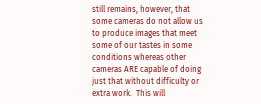still remains, however, that some cameras do not allow us to produce images that meet some of our tastes in some conditions whereas other cameras ARE capable of doing just that without difficulty or extra work.  This will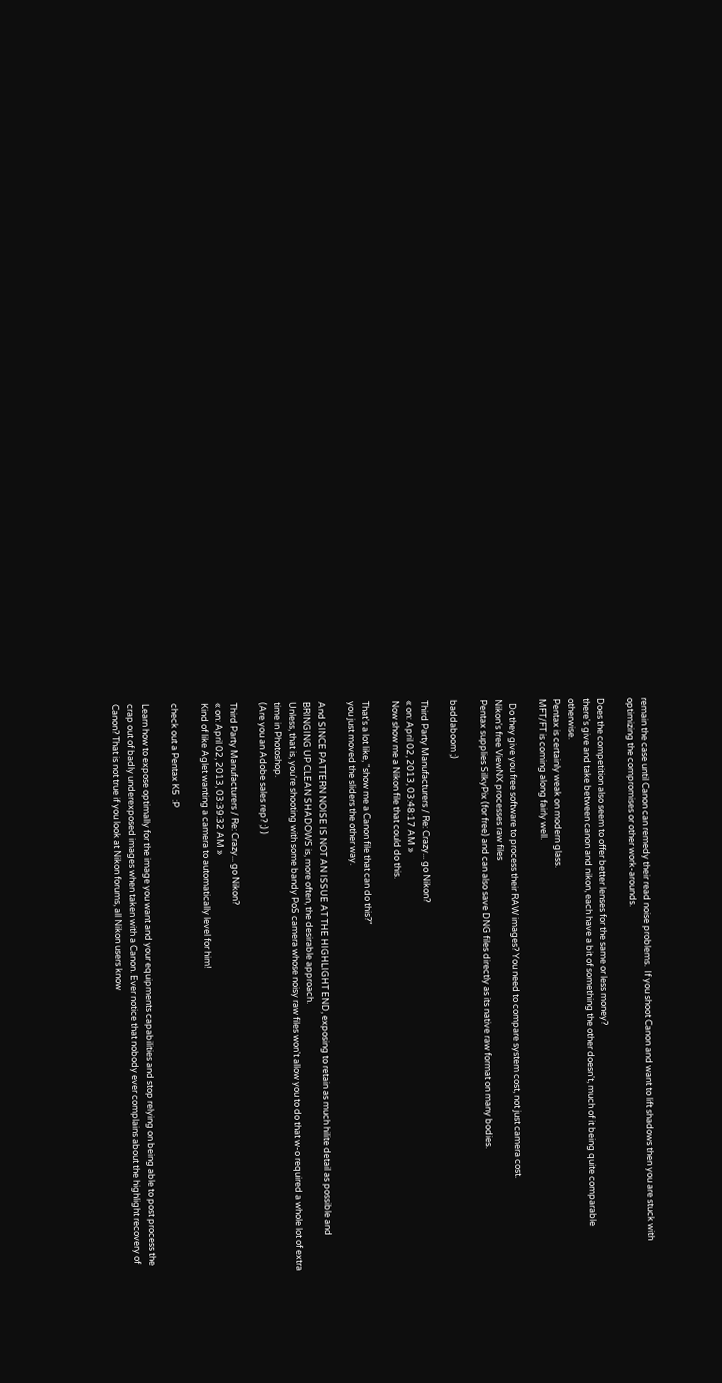remain the case until Canon can remedy their read noise problems.  If you shoot Canon and want to lift shadows then you are stuck with optimizing the compromises or other work-arounds.

Does the competition also seem to offer better lenses for the same or less money?
there's give and take between canon and nikon, each have a bit of something the other doesn't, much of it being quite comparable otherwise.
Pentax is certainly weak on modern glass.
MFT/FT is coming along fairly well.

  Do they give you free software to process their RAW images? You need to compare system cost, not just camera cost.
Nikon's free ViewNX processes raw files
Pentax supplies SilkyPix (for free) and can also save DNG files directly as its native raw format on many bodies.

baddaboom ;)

Third Party Manufacturers / Re: Crazy... go Nikon?
« on: April 02, 2013, 03:48:17 AM »
Now show me a Nikon file that could do this.

That's a lot like, "show me a Canon file that can do this?"
you just moved the sliders the other way.

And SINCE PATTERN NOISE IS NOT AN ISSUE AT THE HIGHLIGHT END, exposing to retain as much hilite detail as possible and BRINGING UP CLEAN SHADOWS is, more often, the desirable approach.
Unless, that is, you're shooting with some bandy PoS camera whose noisy raw files won't allow you to do that w-o required a whole lot of extra time in Photoshop.
(Are you an Adobe sales rep? ;) )

Third Party Manufacturers / Re: Crazy... go Nikon?
« on: April 02, 2013, 03:39:32 AM »
Kind of like Aglet wanting a camera to automatically level for him!

check out a Pentax K5  :P

Learn how to expose optimally for the image you want and your equipments capabilities and stop relying on being able to post process the crap out of badly underexposed images when taken with a Canon. Ever notice that nobody ever complains about the highlight recovery of Canon? That is not true if you look at Nikon forums, all Nikon users know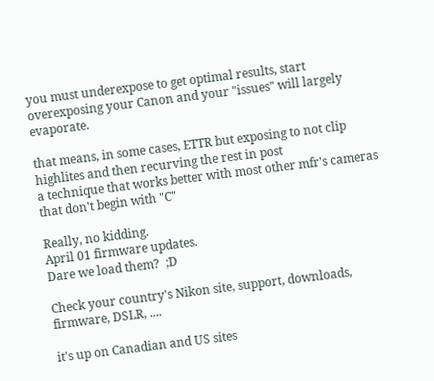you must underexpose to get optimal results, start overexposing your Canon and your "issues" will largely evaporate.

that means, in some cases, ETTR but exposing to not clip highlites and then recurving the rest in post
a technique that works better with most other mfr's cameras that don't begin with "C"

Really, no kidding.
April 01 firmware updates.
Dare we load them?  ;D

Check your country's Nikon site, support, downloads, firmware, DSLR, ....

it's up on Canadian and US sites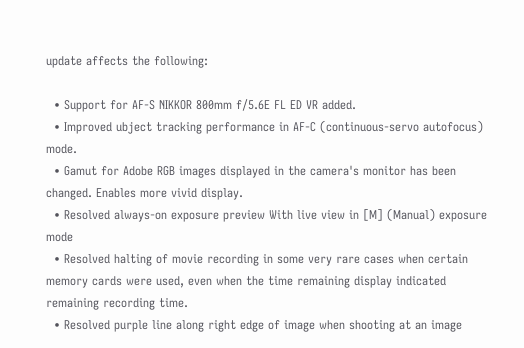update affects the following:

  • Support for AF-S NIKKOR 800mm f/5.6E FL ED VR added.
  • Improved ubject tracking performance in AF-C (continuous-servo autofocus) mode.
  • Gamut for Adobe RGB images displayed in the camera's monitor has been changed. Enables more vivid display.
  • Resolved always-on exposure preview With live view in [M] (Manual) exposure mode
  • Resolved halting of movie recording in some very rare cases when certain memory cards were used, even when the time remaining display indicated remaining recording time.
  • Resolved purple line along right edge of image when shooting at an image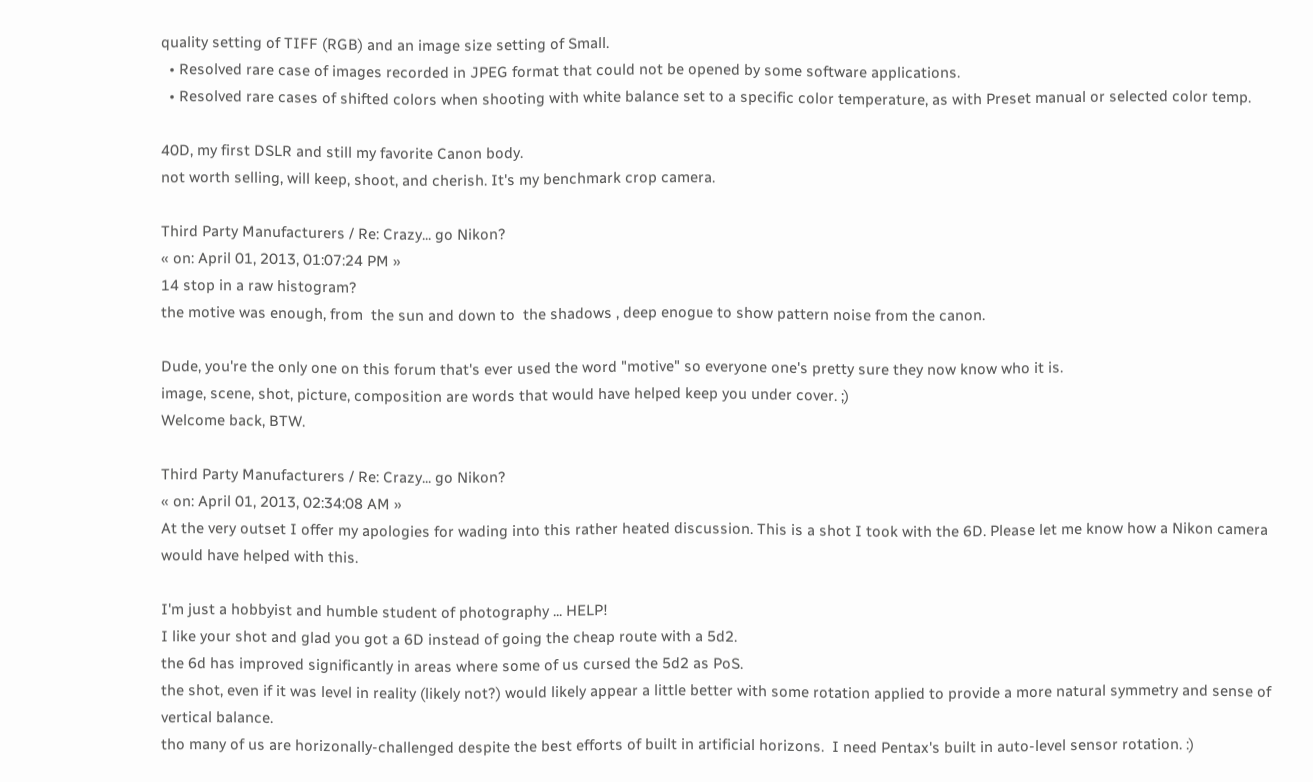quality setting of TIFF (RGB) and an image size setting of Small.
  • Resolved rare case of images recorded in JPEG format that could not be opened by some software applications.
  • Resolved rare cases of shifted colors when shooting with white balance set to a specific color temperature, as with Preset manual or selected color temp.

40D, my first DSLR and still my favorite Canon body.
not worth selling, will keep, shoot, and cherish. It's my benchmark crop camera.

Third Party Manufacturers / Re: Crazy... go Nikon?
« on: April 01, 2013, 01:07:24 PM »
14 stop in a raw histogram?
the motive was enough, from  the sun and down to  the shadows , deep enogue to show pattern noise from the canon.

Dude, you're the only one on this forum that's ever used the word "motive" so everyone one's pretty sure they now know who it is.
image, scene, shot, picture, composition are words that would have helped keep you under cover. ;)
Welcome back, BTW.

Third Party Manufacturers / Re: Crazy... go Nikon?
« on: April 01, 2013, 02:34:08 AM »
At the very outset I offer my apologies for wading into this rather heated discussion. This is a shot I took with the 6D. Please let me know how a Nikon camera would have helped with this.

I'm just a hobbyist and humble student of photography ... HELP!
I like your shot and glad you got a 6D instead of going the cheap route with a 5d2.
the 6d has improved significantly in areas where some of us cursed the 5d2 as PoS.
the shot, even if it was level in reality (likely not?) would likely appear a little better with some rotation applied to provide a more natural symmetry and sense of vertical balance.
tho many of us are horizonally-challenged despite the best efforts of built in artificial horizons.  I need Pentax's built in auto-level sensor rotation. :)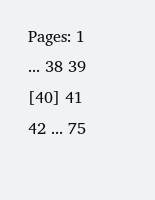Pages: 1 ... 38 39 [40] 41 42 ... 75